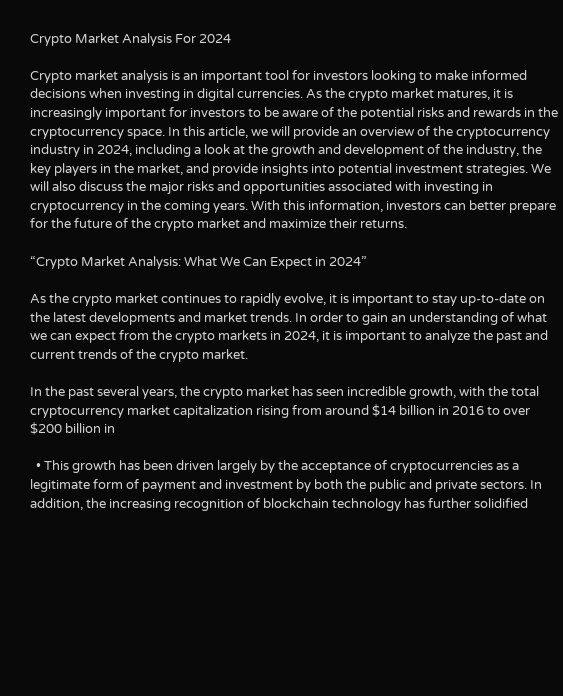Crypto Market Analysis For 2024

Crypto market analysis is an important tool for investors looking to make informed decisions when investing in digital currencies. As the crypto market matures, it is increasingly important for investors to be aware of the potential risks and rewards in the cryptocurrency space. In this article, we will provide an overview of the cryptocurrency industry in 2024, including a look at the growth and development of the industry, the key players in the market, and provide insights into potential investment strategies. We will also discuss the major risks and opportunities associated with investing in cryptocurrency in the coming years. With this information, investors can better prepare for the future of the crypto market and maximize their returns.

“Crypto Market Analysis: What We Can Expect in 2024”

As the crypto market continues to rapidly evolve, it is important to stay up-to-date on the latest developments and market trends. In order to gain an understanding of what we can expect from the crypto markets in 2024, it is important to analyze the past and current trends of the crypto market.

In the past several years, the crypto market has seen incredible growth, with the total cryptocurrency market capitalization rising from around $14 billion in 2016 to over $200 billion in

  • This growth has been driven largely by the acceptance of cryptocurrencies as a legitimate form of payment and investment by both the public and private sectors. In addition, the increasing recognition of blockchain technology has further solidified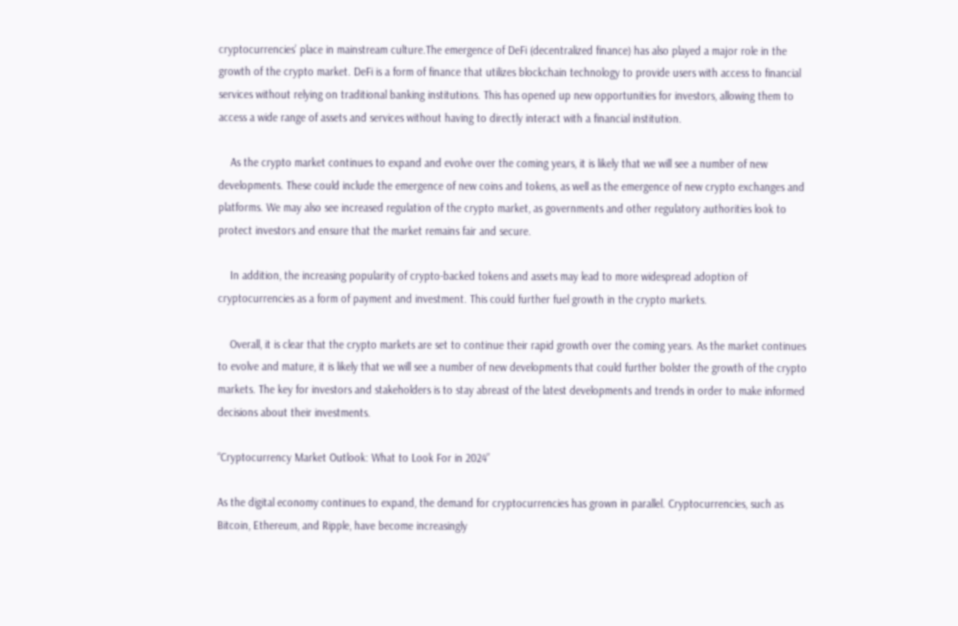cryptocurrencies’ place in mainstream culture.The emergence of DeFi (decentralized finance) has also played a major role in the growth of the crypto market. DeFi is a form of finance that utilizes blockchain technology to provide users with access to financial services without relying on traditional banking institutions. This has opened up new opportunities for investors, allowing them to access a wide range of assets and services without having to directly interact with a financial institution.

    As the crypto market continues to expand and evolve over the coming years, it is likely that we will see a number of new developments. These could include the emergence of new coins and tokens, as well as the emergence of new crypto exchanges and platforms. We may also see increased regulation of the crypto market, as governments and other regulatory authorities look to protect investors and ensure that the market remains fair and secure.

    In addition, the increasing popularity of crypto-backed tokens and assets may lead to more widespread adoption of cryptocurrencies as a form of payment and investment. This could further fuel growth in the crypto markets.

    Overall, it is clear that the crypto markets are set to continue their rapid growth over the coming years. As the market continues to evolve and mature, it is likely that we will see a number of new developments that could further bolster the growth of the crypto markets. The key for investors and stakeholders is to stay abreast of the latest developments and trends in order to make informed decisions about their investments.

“Cryptocurrency Market Outlook: What to Look For in 2024”

As the digital economy continues to expand, the demand for cryptocurrencies has grown in parallel. Cryptocurrencies, such as Bitcoin, Ethereum, and Ripple, have become increasingly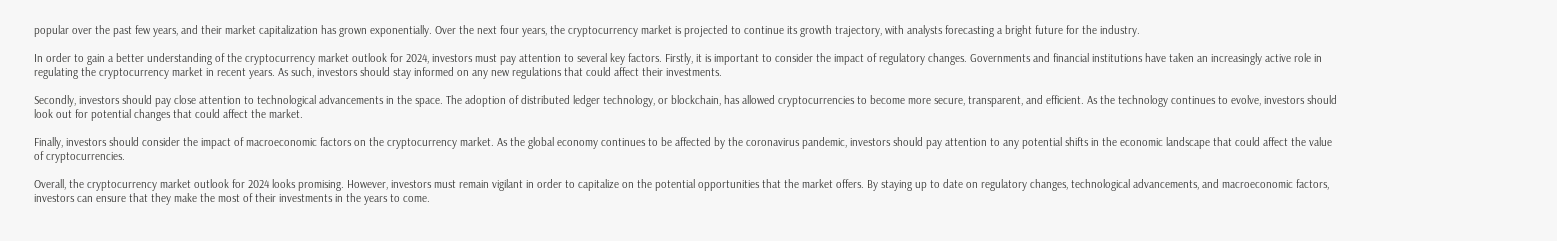popular over the past few years, and their market capitalization has grown exponentially. Over the next four years, the cryptocurrency market is projected to continue its growth trajectory, with analysts forecasting a bright future for the industry.

In order to gain a better understanding of the cryptocurrency market outlook for 2024, investors must pay attention to several key factors. Firstly, it is important to consider the impact of regulatory changes. Governments and financial institutions have taken an increasingly active role in regulating the cryptocurrency market in recent years. As such, investors should stay informed on any new regulations that could affect their investments.

Secondly, investors should pay close attention to technological advancements in the space. The adoption of distributed ledger technology, or blockchain, has allowed cryptocurrencies to become more secure, transparent, and efficient. As the technology continues to evolve, investors should look out for potential changes that could affect the market.

Finally, investors should consider the impact of macroeconomic factors on the cryptocurrency market. As the global economy continues to be affected by the coronavirus pandemic, investors should pay attention to any potential shifts in the economic landscape that could affect the value of cryptocurrencies.

Overall, the cryptocurrency market outlook for 2024 looks promising. However, investors must remain vigilant in order to capitalize on the potential opportunities that the market offers. By staying up to date on regulatory changes, technological advancements, and macroeconomic factors, investors can ensure that they make the most of their investments in the years to come.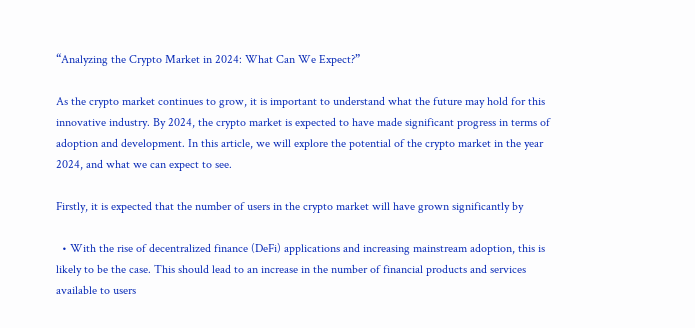“Analyzing the Crypto Market in 2024: What Can We Expect?”

As the crypto market continues to grow, it is important to understand what the future may hold for this innovative industry. By 2024, the crypto market is expected to have made significant progress in terms of adoption and development. In this article, we will explore the potential of the crypto market in the year 2024, and what we can expect to see.

Firstly, it is expected that the number of users in the crypto market will have grown significantly by

  • With the rise of decentralized finance (DeFi) applications and increasing mainstream adoption, this is likely to be the case. This should lead to an increase in the number of financial products and services available to users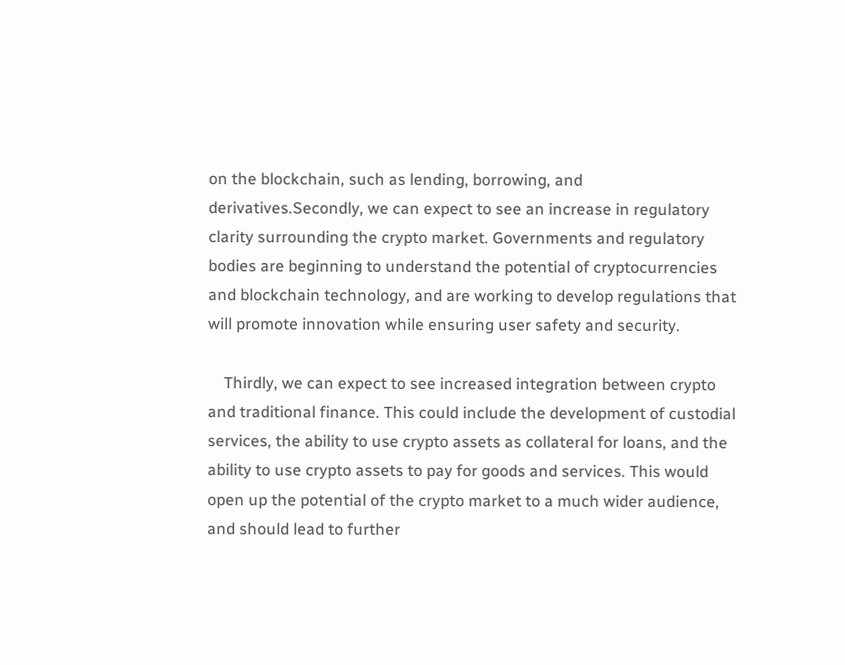on the blockchain, such as lending, borrowing, and derivatives.Secondly, we can expect to see an increase in regulatory clarity surrounding the crypto market. Governments and regulatory bodies are beginning to understand the potential of cryptocurrencies and blockchain technology, and are working to develop regulations that will promote innovation while ensuring user safety and security.

    Thirdly, we can expect to see increased integration between crypto and traditional finance. This could include the development of custodial services, the ability to use crypto assets as collateral for loans, and the ability to use crypto assets to pay for goods and services. This would open up the potential of the crypto market to a much wider audience, and should lead to further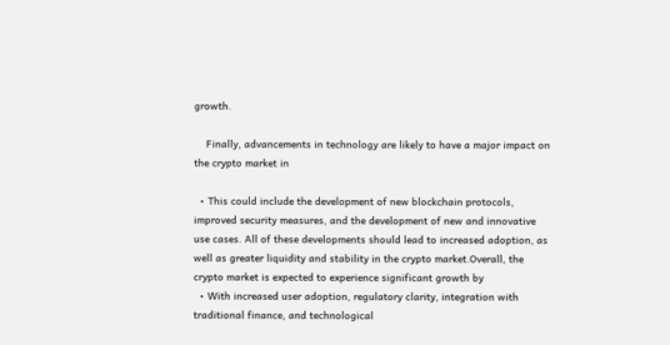growth.

    Finally, advancements in technology are likely to have a major impact on the crypto market in

  • This could include the development of new blockchain protocols, improved security measures, and the development of new and innovative use cases. All of these developments should lead to increased adoption, as well as greater liquidity and stability in the crypto market.Overall, the crypto market is expected to experience significant growth by
  • With increased user adoption, regulatory clarity, integration with traditional finance, and technological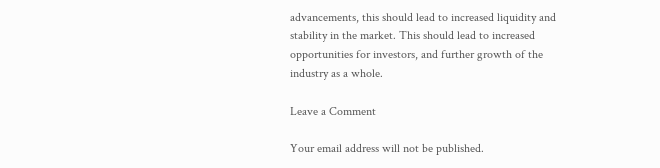advancements, this should lead to increased liquidity and stability in the market. This should lead to increased opportunities for investors, and further growth of the industry as a whole.

Leave a Comment

Your email address will not be published.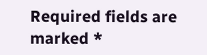Required fields are marked *